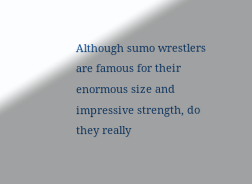Although sumo wrestlers are famous for their enormous size and impressive strength, do they really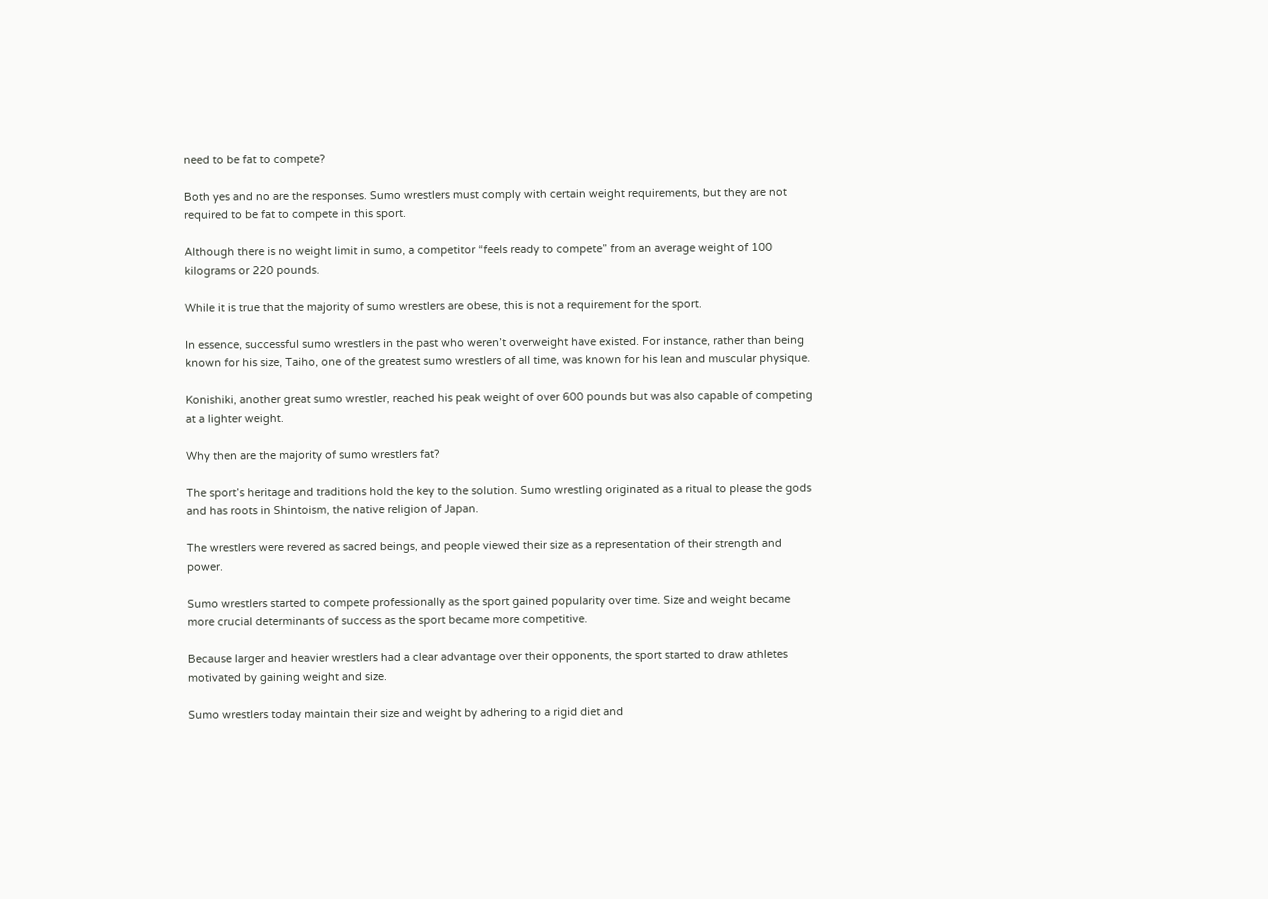need to be fat to compete?

Both yes and no are the responses. Sumo wrestlers must comply with certain weight requirements, but they are not required to be fat to compete in this sport.

Although there is no weight limit in sumo, a competitor “feels ready to compete” from an average weight of 100 kilograms or 220 pounds.

While it is true that the majority of sumo wrestlers are obese, this is not a requirement for the sport.

In essence, successful sumo wrestlers in the past who weren’t overweight have existed. For instance, rather than being known for his size, Taiho, one of the greatest sumo wrestlers of all time, was known for his lean and muscular physique.

Konishiki, another great sumo wrestler, reached his peak weight of over 600 pounds but was also capable of competing at a lighter weight.

Why then are the majority of sumo wrestlers fat?

The sport’s heritage and traditions hold the key to the solution. Sumo wrestling originated as a ritual to please the gods and has roots in Shintoism, the native religion of Japan.

The wrestlers were revered as sacred beings, and people viewed their size as a representation of their strength and power.

Sumo wrestlers started to compete professionally as the sport gained popularity over time. Size and weight became more crucial determinants of success as the sport became more competitive.

Because larger and heavier wrestlers had a clear advantage over their opponents, the sport started to draw athletes motivated by gaining weight and size.

Sumo wrestlers today maintain their size and weight by adhering to a rigid diet and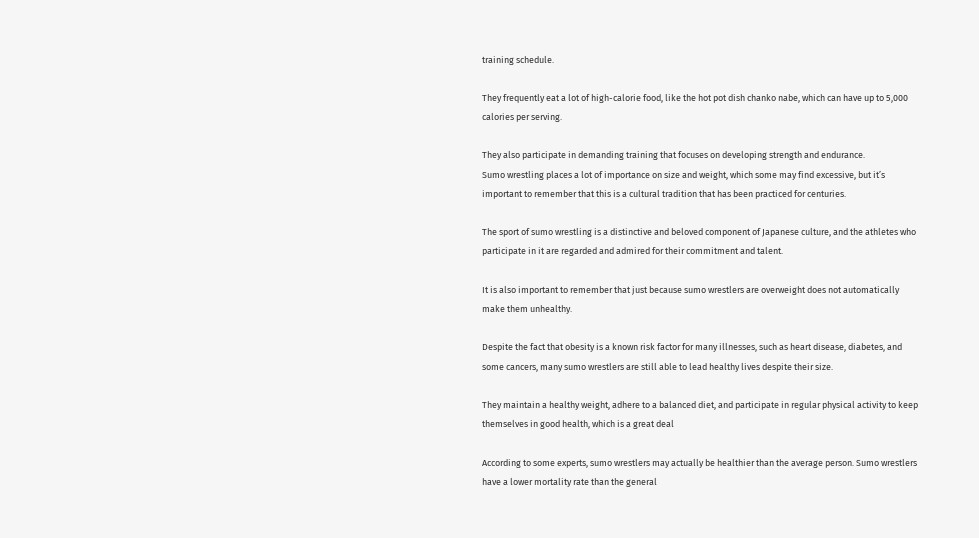training schedule.

They frequently eat a lot of high-calorie food, like the hot pot dish chanko nabe, which can have up to 5,000 calories per serving.

They also participate in demanding training that focuses on developing strength and endurance.
Sumo wrestling places a lot of importance on size and weight, which some may find excessive, but it’s important to remember that this is a cultural tradition that has been practiced for centuries.

The sport of sumo wrestling is a distinctive and beloved component of Japanese culture, and the athletes who participate in it are regarded and admired for their commitment and talent.

It is also important to remember that just because sumo wrestlers are overweight does not automatically make them unhealthy.

Despite the fact that obesity is a known risk factor for many illnesses, such as heart disease, diabetes, and some cancers, many sumo wrestlers are still able to lead healthy lives despite their size.

They maintain a healthy weight, adhere to a balanced diet, and participate in regular physical activity to keep themselves in good health, which is a great deal

According to some experts, sumo wrestlers may actually be healthier than the average person. Sumo wrestlers have a lower mortality rate than the general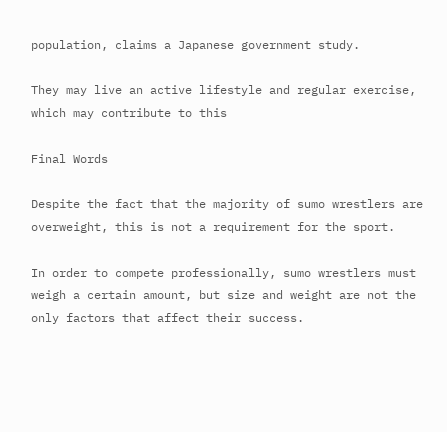population, claims a Japanese government study.

They may live an active lifestyle and regular exercise, which may contribute to this

Final Words

Despite the fact that the majority of sumo wrestlers are overweight, this is not a requirement for the sport.

In order to compete professionally, sumo wrestlers must weigh a certain amount, but size and weight are not the only factors that affect their success.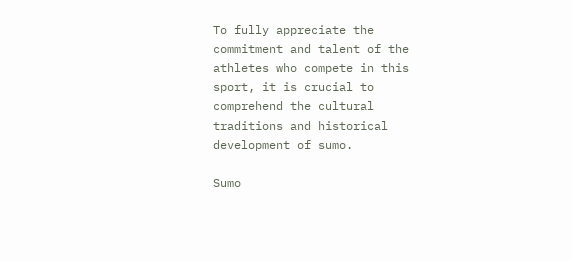To fully appreciate the commitment and talent of the athletes who compete in this sport, it is crucial to comprehend the cultural traditions and historical development of sumo.

Sumo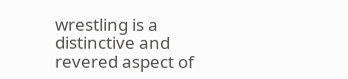wrestling is a distinctive and revered aspect of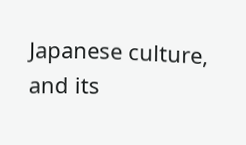Japanese culture, and its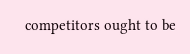competitors ought to be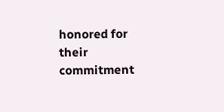honored for their commitment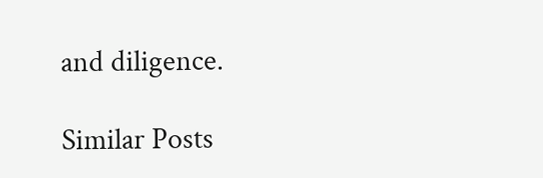and diligence.

Similar Posts